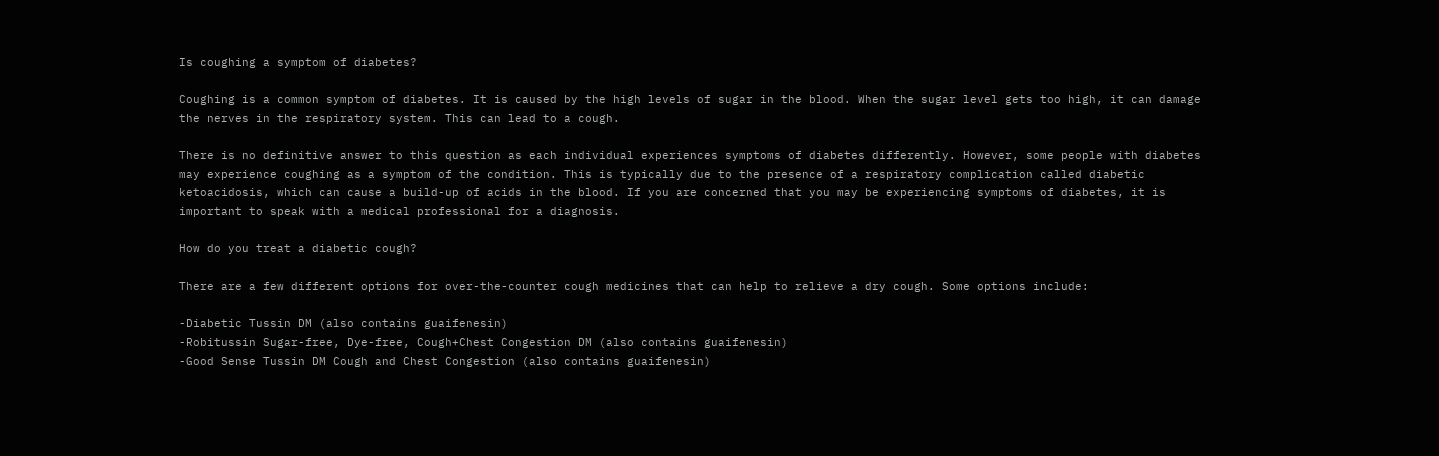Is coughing a symptom of diabetes?

Coughing is a common symptom of diabetes. It is caused by the high levels of sugar in the blood. When the sugar level gets too high, it can damage the nerves in the respiratory system. This can lead to a cough.

There is no definitive answer to this question as each individual experiences symptoms of diabetes differently. However, some people with diabetes may experience coughing as a symptom of the condition. This is typically due to the presence of a respiratory complication called diabetic ketoacidosis, which can cause a build-up of acids in the blood. If you are concerned that you may be experiencing symptoms of diabetes, it is important to speak with a medical professional for a diagnosis.

How do you treat a diabetic cough?

There are a few different options for over-the-counter cough medicines that can help to relieve a dry cough. Some options include:

-Diabetic Tussin DM (also contains guaifenesin)
-Robitussin Sugar-free, Dye-free, Cough+Chest Congestion DM (also contains guaifenesin)
-Good Sense Tussin DM Cough and Chest Congestion (also contains guaifenesin)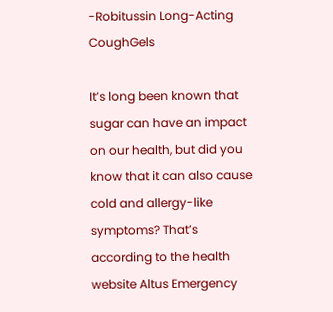-Robitussin Long-Acting CoughGels

It’s long been known that sugar can have an impact on our health, but did you know that it can also cause cold and allergy-like symptoms? That’s according to the health website Altus Emergency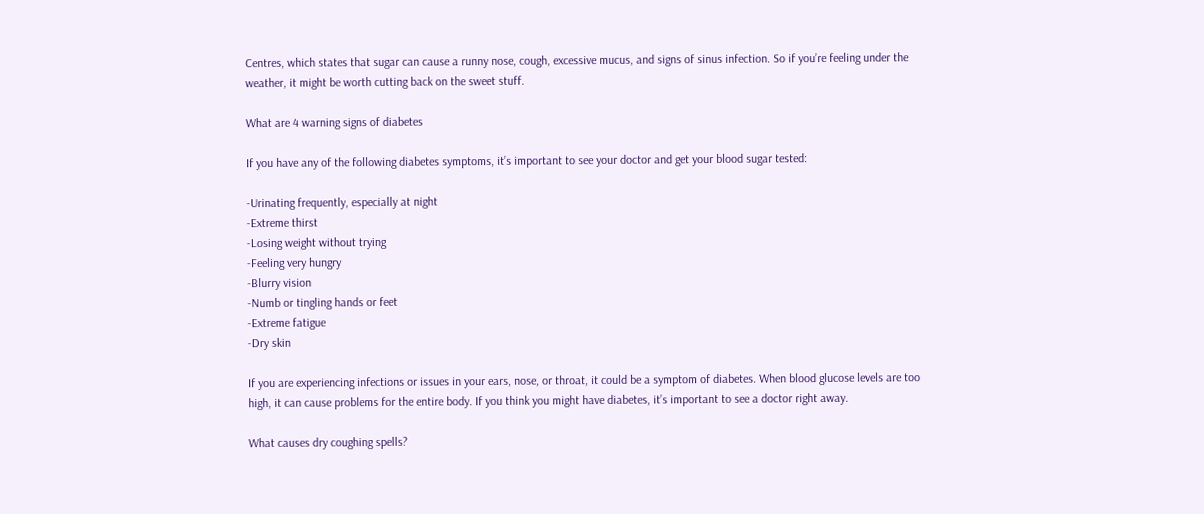Centres, which states that sugar can cause a runny nose, cough, excessive mucus, and signs of sinus infection. So if you’re feeling under the weather, it might be worth cutting back on the sweet stuff.

What are 4 warning signs of diabetes

If you have any of the following diabetes symptoms, it’s important to see your doctor and get your blood sugar tested:

-Urinating frequently, especially at night
-Extreme thirst
-Losing weight without trying
-Feeling very hungry
-Blurry vision
-Numb or tingling hands or feet
-Extreme fatigue
-Dry skin

If you are experiencing infections or issues in your ears, nose, or throat, it could be a symptom of diabetes. When blood glucose levels are too high, it can cause problems for the entire body. If you think you might have diabetes, it’s important to see a doctor right away.

What causes dry coughing spells?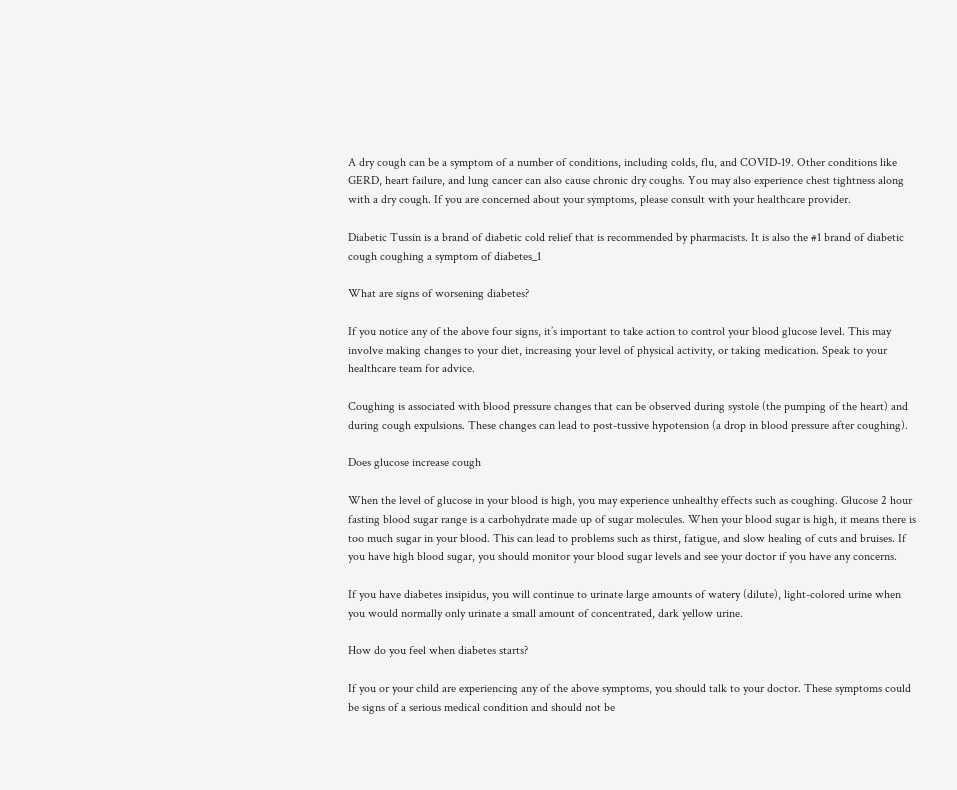A dry cough can be a symptom of a number of conditions, including colds, flu, and COVID-19. Other conditions like GERD, heart failure, and lung cancer can also cause chronic dry coughs. You may also experience chest tightness along with a dry cough. If you are concerned about your symptoms, please consult with your healthcare provider.

Diabetic Tussin is a brand of diabetic cold relief that is recommended by pharmacists. It is also the #1 brand of diabetic cough coughing a symptom of diabetes_1

What are signs of worsening diabetes?

If you notice any of the above four signs, it’s important to take action to control your blood glucose level. This may involve making changes to your diet, increasing your level of physical activity, or taking medication. Speak to your healthcare team for advice.

Coughing is associated with blood pressure changes that can be observed during systole (the pumping of the heart) and during cough expulsions. These changes can lead to post-tussive hypotension (a drop in blood pressure after coughing).

Does glucose increase cough

When the level of glucose in your blood is high, you may experience unhealthy effects such as coughing. Glucose 2 hour fasting blood sugar range is a carbohydrate made up of sugar molecules. When your blood sugar is high, it means there is too much sugar in your blood. This can lead to problems such as thirst, fatigue, and slow healing of cuts and bruises. If you have high blood sugar, you should monitor your blood sugar levels and see your doctor if you have any concerns.

If you have diabetes insipidus, you will continue to urinate large amounts of watery (dilute), light-colored urine when you would normally only urinate a small amount of concentrated, dark yellow urine.

How do you feel when diabetes starts?

If you or your child are experiencing any of the above symptoms, you should talk to your doctor. These symptoms could be signs of a serious medical condition and should not be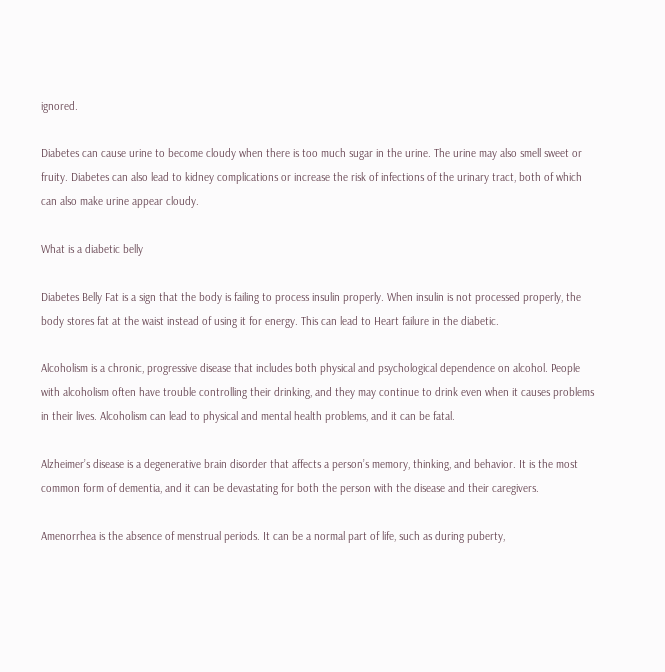ignored.

Diabetes can cause urine to become cloudy when there is too much sugar in the urine. The urine may also smell sweet or fruity. Diabetes can also lead to kidney complications or increase the risk of infections of the urinary tract, both of which can also make urine appear cloudy.

What is a diabetic belly

Diabetes Belly Fat is a sign that the body is failing to process insulin properly. When insulin is not processed properly, the body stores fat at the waist instead of using it for energy. This can lead to Heart failure in the diabetic.

Alcoholism is a chronic, progressive disease that includes both physical and psychological dependence on alcohol. People with alcoholism often have trouble controlling their drinking, and they may continue to drink even when it causes problems in their lives. Alcoholism can lead to physical and mental health problems, and it can be fatal.

Alzheimer’s disease is a degenerative brain disorder that affects a person’s memory, thinking, and behavior. It is the most common form of dementia, and it can be devastating for both the person with the disease and their caregivers.

Amenorrhea is the absence of menstrual periods. It can be a normal part of life, such as during puberty,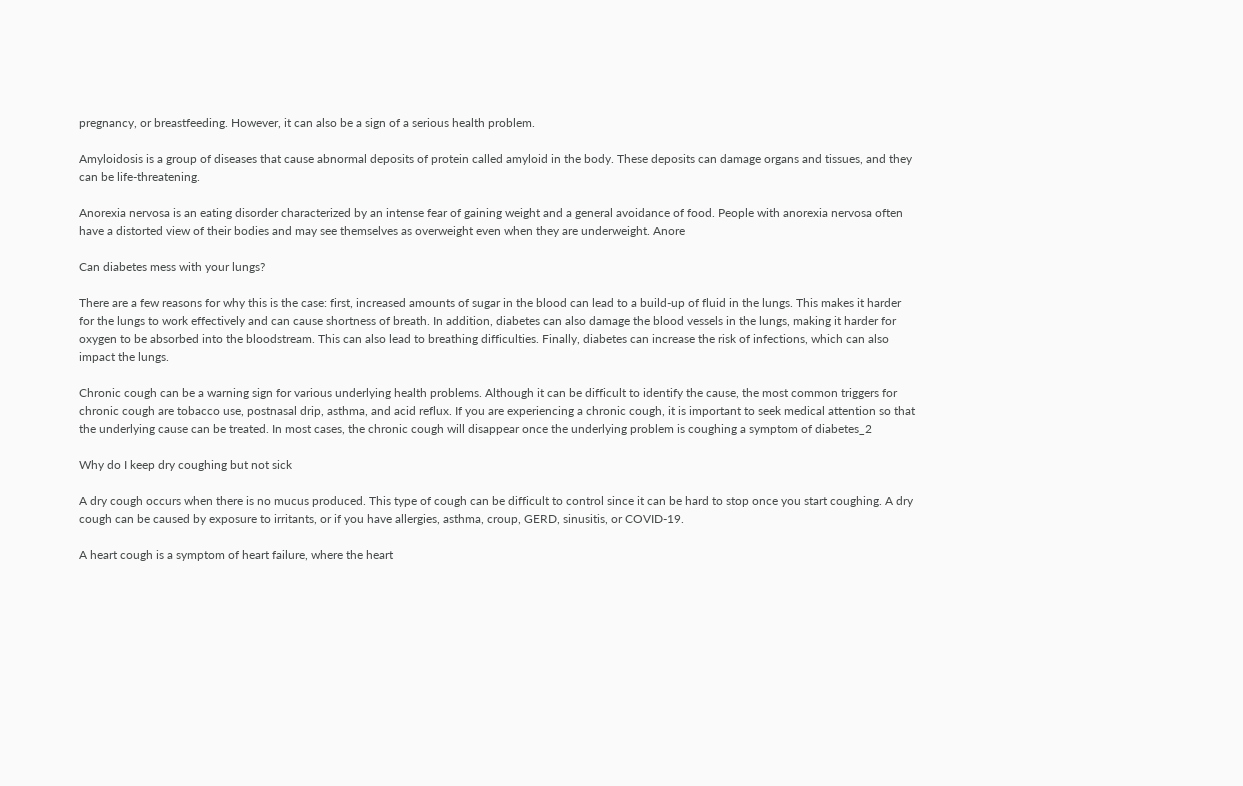pregnancy, or breastfeeding. However, it can also be a sign of a serious health problem.

Amyloidosis is a group of diseases that cause abnormal deposits of protein called amyloid in the body. These deposits can damage organs and tissues, and they can be life-threatening.

Anorexia nervosa is an eating disorder characterized by an intense fear of gaining weight and a general avoidance of food. People with anorexia nervosa often have a distorted view of their bodies and may see themselves as overweight even when they are underweight. Anore

Can diabetes mess with your lungs?

There are a few reasons for why this is the case: first, increased amounts of sugar in the blood can lead to a build-up of fluid in the lungs. This makes it harder for the lungs to work effectively and can cause shortness of breath. In addition, diabetes can also damage the blood vessels in the lungs, making it harder for oxygen to be absorbed into the bloodstream. This can also lead to breathing difficulties. Finally, diabetes can increase the risk of infections, which can also impact the lungs.

Chronic cough can be a warning sign for various underlying health problems. Although it can be difficult to identify the cause, the most common triggers for chronic cough are tobacco use, postnasal drip, asthma, and acid reflux. If you are experiencing a chronic cough, it is important to seek medical attention so that the underlying cause can be treated. In most cases, the chronic cough will disappear once the underlying problem is coughing a symptom of diabetes_2

Why do I keep dry coughing but not sick

A dry cough occurs when there is no mucus produced. This type of cough can be difficult to control since it can be hard to stop once you start coughing. A dry cough can be caused by exposure to irritants, or if you have allergies, asthma, croup, GERD, sinusitis, or COVID-19.

A heart cough is a symptom of heart failure, where the heart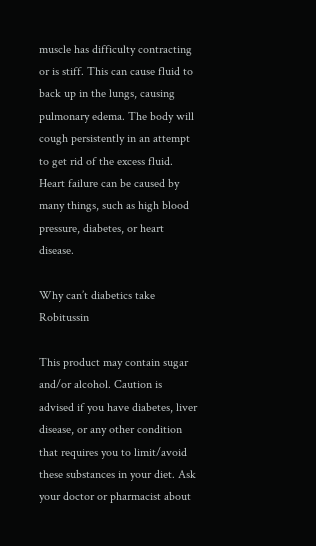muscle has difficulty contracting or is stiff. This can cause fluid to back up in the lungs, causing pulmonary edema. The body will cough persistently in an attempt to get rid of the excess fluid. Heart failure can be caused by many things, such as high blood pressure, diabetes, or heart disease.

Why can’t diabetics take Robitussin

This product may contain sugar and/or alcohol. Caution is advised if you have diabetes, liver disease, or any other condition that requires you to limit/avoid these substances in your diet. Ask your doctor or pharmacist about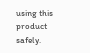using this product safely.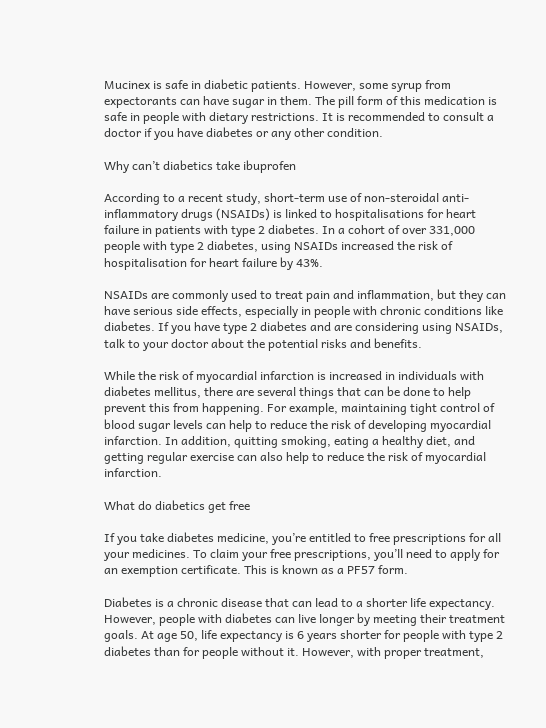Mucinex is safe in diabetic patients. However, some syrup from expectorants can have sugar in them. The pill form of this medication is safe in people with dietary restrictions. It is recommended to consult a doctor if you have diabetes or any other condition.

Why can’t diabetics take ibuprofen

According to a recent study, short-term use of non-steroidal anti-inflammatory drugs (NSAIDs) is linked to hospitalisations for heart failure in patients with type 2 diabetes. In a cohort of over 331,000 people with type 2 diabetes, using NSAIDs increased the risk of hospitalisation for heart failure by 43%.

NSAIDs are commonly used to treat pain and inflammation, but they can have serious side effects, especially in people with chronic conditions like diabetes. If you have type 2 diabetes and are considering using NSAIDs, talk to your doctor about the potential risks and benefits.

While the risk of myocardial infarction is increased in individuals with diabetes mellitus, there are several things that can be done to help prevent this from happening. For example, maintaining tight control of blood sugar levels can help to reduce the risk of developing myocardial infarction. In addition, quitting smoking, eating a healthy diet, and getting regular exercise can also help to reduce the risk of myocardial infarction.

What do diabetics get free

If you take diabetes medicine, you’re entitled to free prescriptions for all your medicines. To claim your free prescriptions, you’ll need to apply for an exemption certificate. This is known as a PF57 form.

Diabetes is a chronic disease that can lead to a shorter life expectancy. However, people with diabetes can live longer by meeting their treatment goals. At age 50, life expectancy is 6 years shorter for people with type 2 diabetes than for people without it. However, with proper treatment,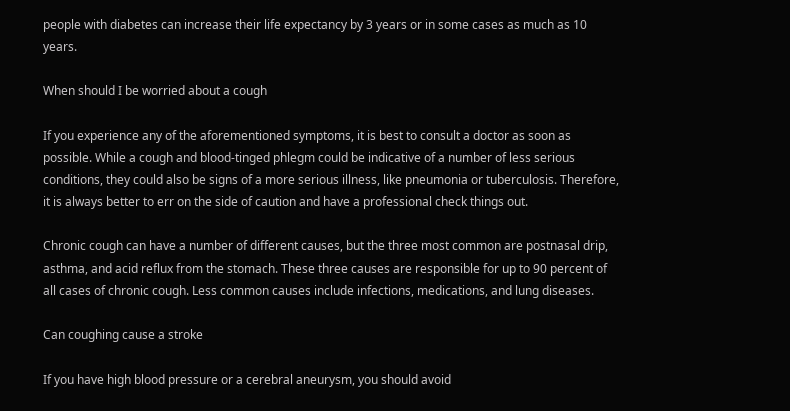people with diabetes can increase their life expectancy by 3 years or in some cases as much as 10 years.

When should I be worried about a cough

If you experience any of the aforementioned symptoms, it is best to consult a doctor as soon as possible. While a cough and blood-tinged phlegm could be indicative of a number of less serious conditions, they could also be signs of a more serious illness, like pneumonia or tuberculosis. Therefore, it is always better to err on the side of caution and have a professional check things out.

Chronic cough can have a number of different causes, but the three most common are postnasal drip, asthma, and acid reflux from the stomach. These three causes are responsible for up to 90 percent of all cases of chronic cough. Less common causes include infections, medications, and lung diseases.

Can coughing cause a stroke

If you have high blood pressure or a cerebral aneurysm, you should avoid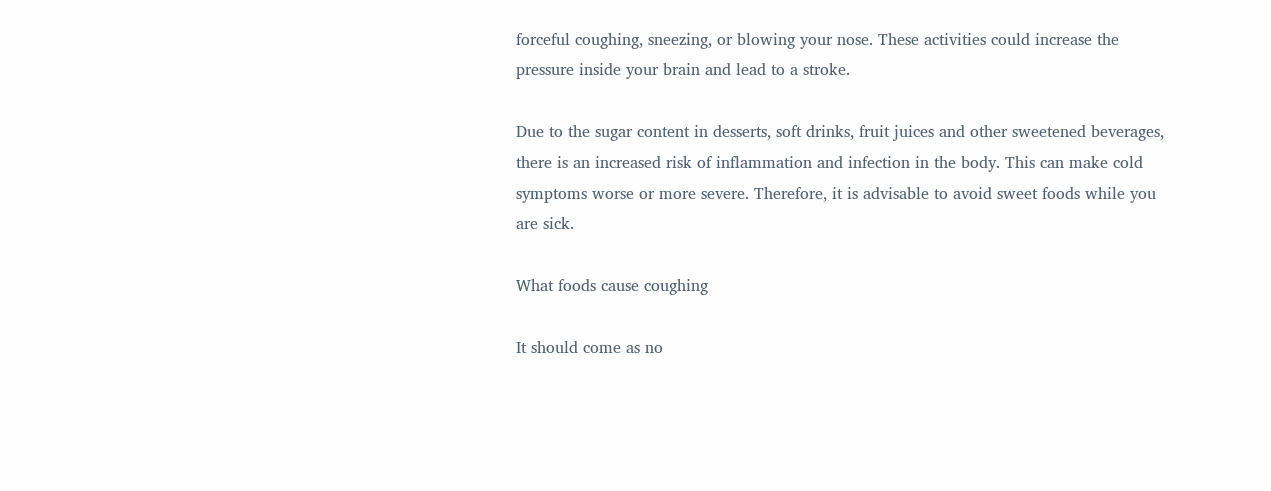forceful coughing, sneezing, or blowing your nose. These activities could increase the pressure inside your brain and lead to a stroke.

Due to the sugar content in desserts, soft drinks, fruit juices and other sweetened beverages, there is an increased risk of inflammation and infection in the body. This can make cold symptoms worse or more severe. Therefore, it is advisable to avoid sweet foods while you are sick.

What foods cause coughing

It should come as no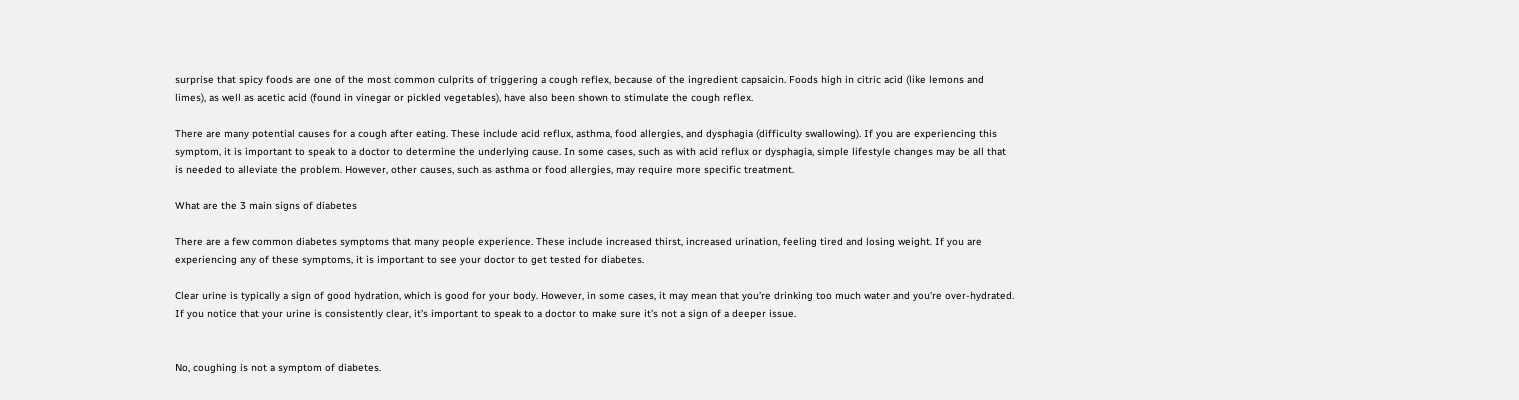surprise that spicy foods are one of the most common culprits of triggering a cough reflex, because of the ingredient capsaicin. Foods high in citric acid (like lemons and limes), as well as acetic acid (found in vinegar or pickled vegetables), have also been shown to stimulate the cough reflex.

There are many potential causes for a cough after eating. These include acid reflux, asthma, food allergies, and dysphagia (difficulty swallowing). If you are experiencing this symptom, it is important to speak to a doctor to determine the underlying cause. In some cases, such as with acid reflux or dysphagia, simple lifestyle changes may be all that is needed to alleviate the problem. However, other causes, such as asthma or food allergies, may require more specific treatment.

What are the 3 main signs of diabetes

There are a few common diabetes symptoms that many people experience. These include increased thirst, increased urination, feeling tired and losing weight. If you are experiencing any of these symptoms, it is important to see your doctor to get tested for diabetes.

Clear urine is typically a sign of good hydration, which is good for your body. However, in some cases, it may mean that you’re drinking too much water and you’re over-hydrated. If you notice that your urine is consistently clear, it’s important to speak to a doctor to make sure it’s not a sign of a deeper issue.


No, coughing is not a symptom of diabetes.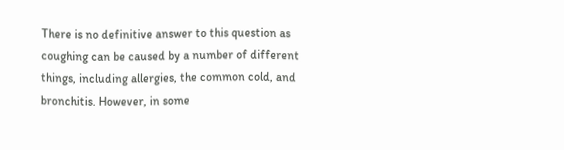There is no definitive answer to this question as coughing can be caused by a number of different things, including allergies, the common cold, and bronchitis. However, in some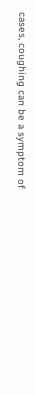cases, coughing can be a symptom of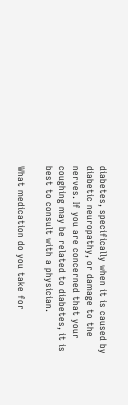diabetes, specifically when it is caused by diabetic neuropathy, or damage to the nerves. If you are concerned that your coughing may be related to diabetes, it is best to consult with a physician.

What medication do you take for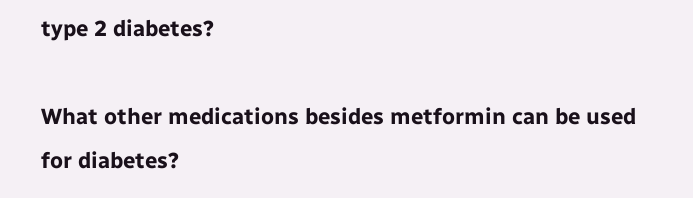type 2 diabetes?

What other medications besides metformin can be used for diabetes?